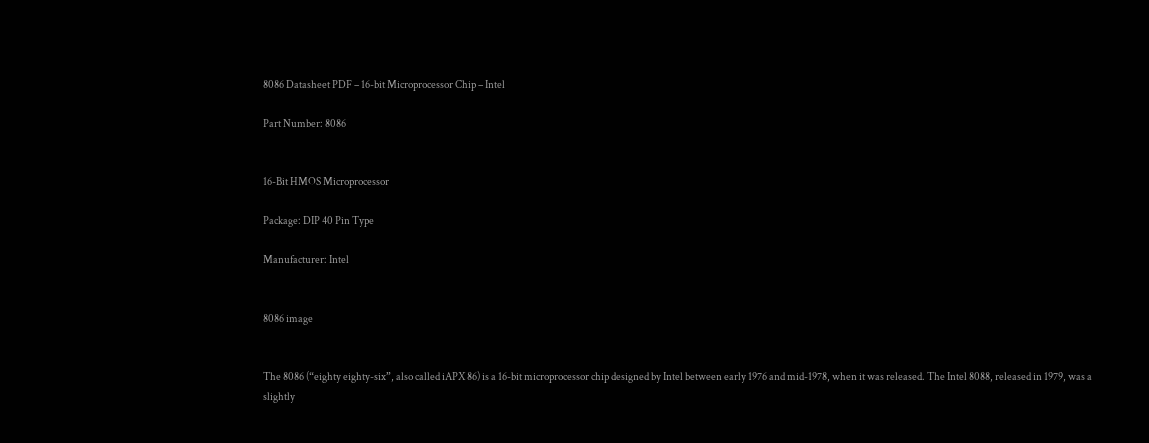8086 Datasheet PDF – 16-bit Microprocessor Chip – Intel

Part Number: 8086


16-Bit HMOS Microprocessor

Package: DIP 40 Pin Type

Manufacturer: Intel


8086 image


The 8086 (“eighty eighty-six”, also called iAPX 86) is a 16-bit microprocessor chip designed by Intel between early 1976 and mid-1978, when it was released. The Intel 8088, released in 1979, was a slightly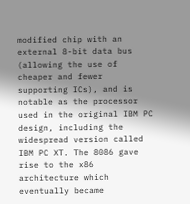modified chip with an external 8-bit data bus (allowing the use of cheaper and fewer supporting ICs), and is notable as the processor used in the original IBM PC design, including the widespread version called IBM PC XT. The 8086 gave rise to the x86 architecture which eventually became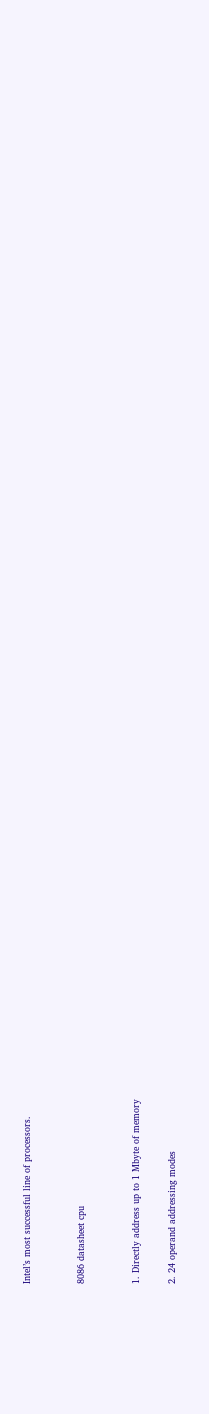Intel’s most successful line of processors.


8086 datasheet cpu


1. Directly address up to 1 Mbyte of memory

2. 24 operand addressing modes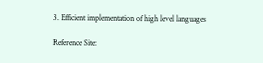3. Efficient implementation of high level languages

Reference Site: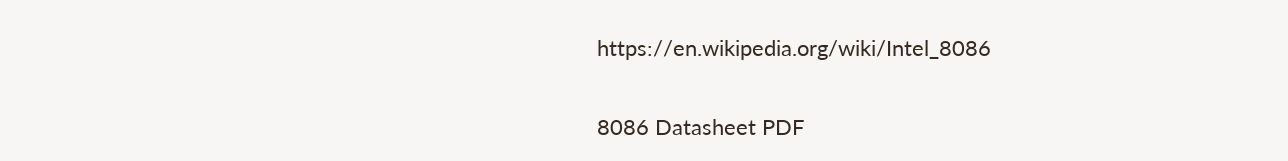https://en.wikipedia.org/wiki/Intel_8086

8086 Datasheet PDF